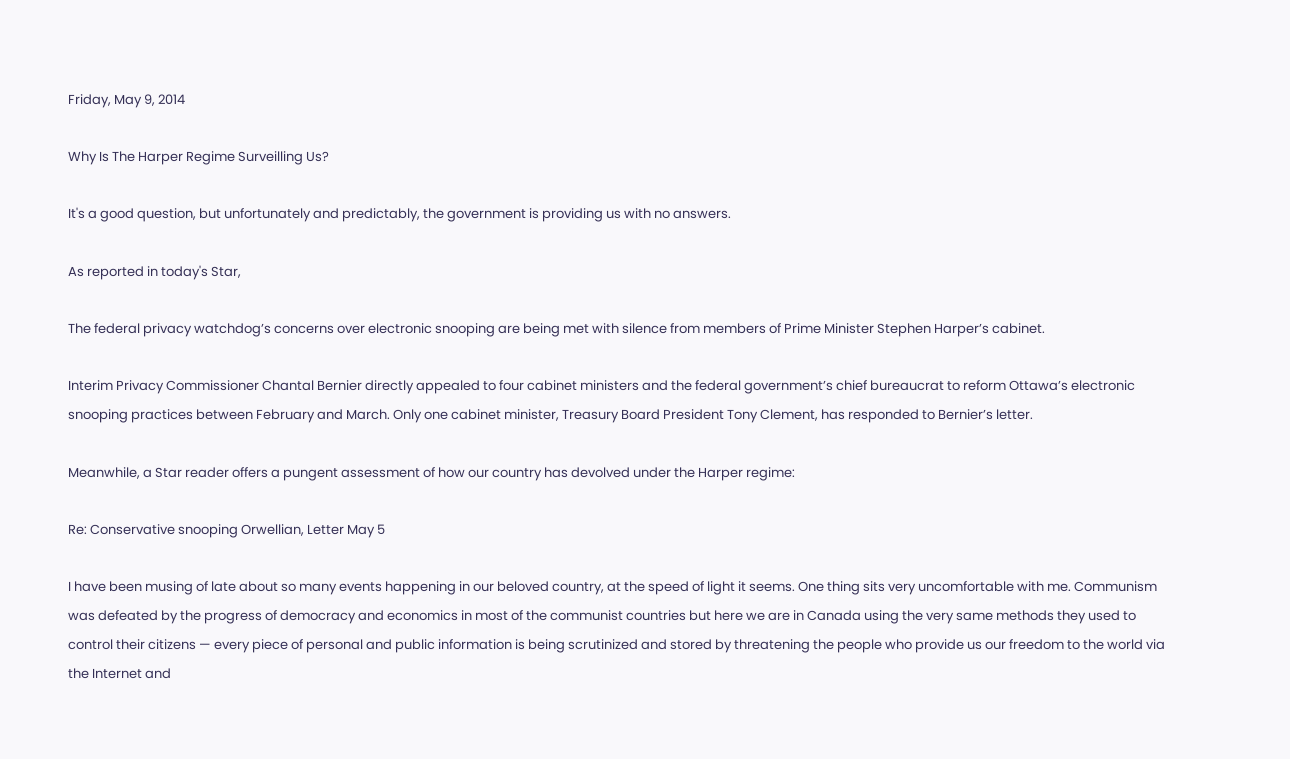Friday, May 9, 2014

Why Is The Harper Regime Surveilling Us?

It's a good question, but unfortunately and predictably, the government is providing us with no answers.

As reported in today's Star,

The federal privacy watchdog’s concerns over electronic snooping are being met with silence from members of Prime Minister Stephen Harper’s cabinet.

Interim Privacy Commissioner Chantal Bernier directly appealed to four cabinet ministers and the federal government’s chief bureaucrat to reform Ottawa’s electronic snooping practices between February and March. Only one cabinet minister, Treasury Board President Tony Clement, has responded to Bernier’s letter.

Meanwhile, a Star reader offers a pungent assessment of how our country has devolved under the Harper regime:

Re: Conservative snooping Orwellian, Letter May 5

I have been musing of late about so many events happening in our beloved country, at the speed of light it seems. One thing sits very uncomfortable with me. Communism was defeated by the progress of democracy and economics in most of the communist countries but here we are in Canada using the very same methods they used to control their citizens — every piece of personal and public information is being scrutinized and stored by threatening the people who provide us our freedom to the world via the Internet and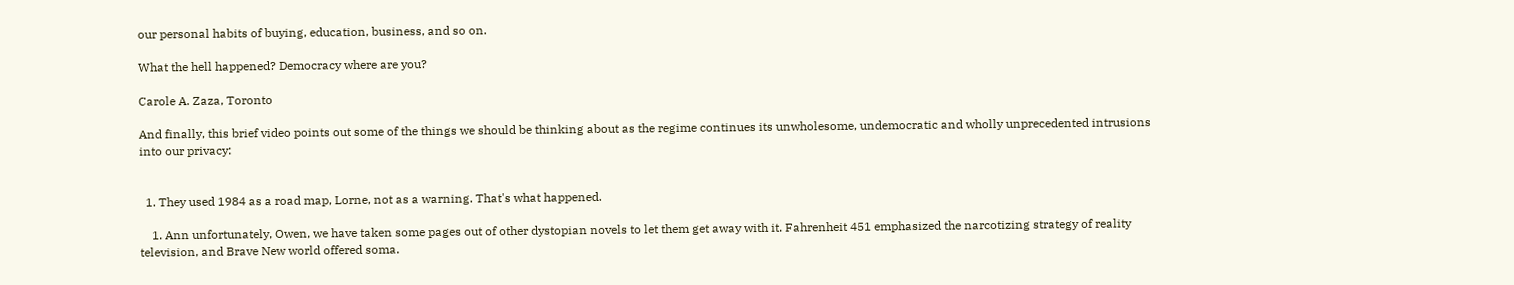our personal habits of buying, education, business, and so on.

What the hell happened? Democracy where are you?

Carole A. Zaza, Toronto

And finally, this brief video points out some of the things we should be thinking about as the regime continues its unwholesome, undemocratic and wholly unprecedented intrusions into our privacy:


  1. They used 1984 as a road map, Lorne, not as a warning. That's what happened.

    1. Ann unfortunately, Owen, we have taken some pages out of other dystopian novels to let them get away with it. Fahrenheit 451 emphasized the narcotizing strategy of reality television, and Brave New world offered soma.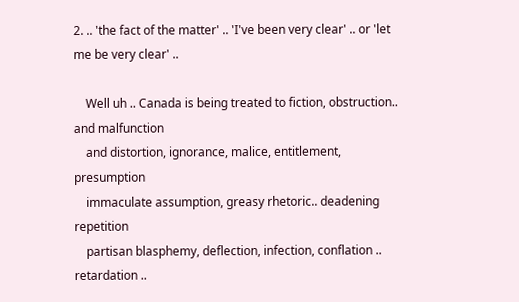2. .. 'the fact of the matter' .. 'I've been very clear' .. or 'let me be very clear' ..

    Well uh .. Canada is being treated to fiction, obstruction.. and malfunction
    and distortion, ignorance, malice, entitlement, presumption
    immaculate assumption, greasy rhetoric.. deadening repetition
    partisan blasphemy, deflection, infection, conflation .. retardation ..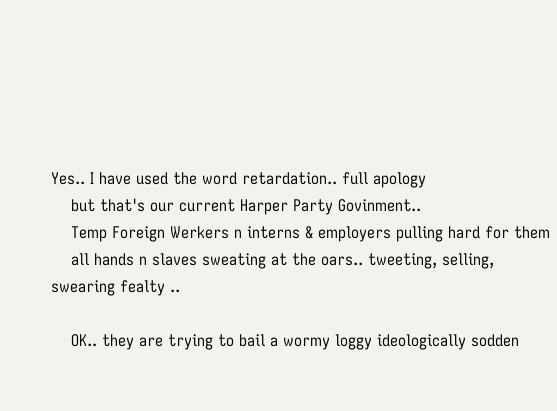Yes.. I have used the word retardation.. full apology
    but that's our current Harper Party Govinment..
    Temp Foreign Werkers n interns & employers pulling hard for them
    all hands n slaves sweating at the oars.. tweeting, selling, swearing fealty ..

    OK.. they are trying to bail a wormy loggy ideologically sodden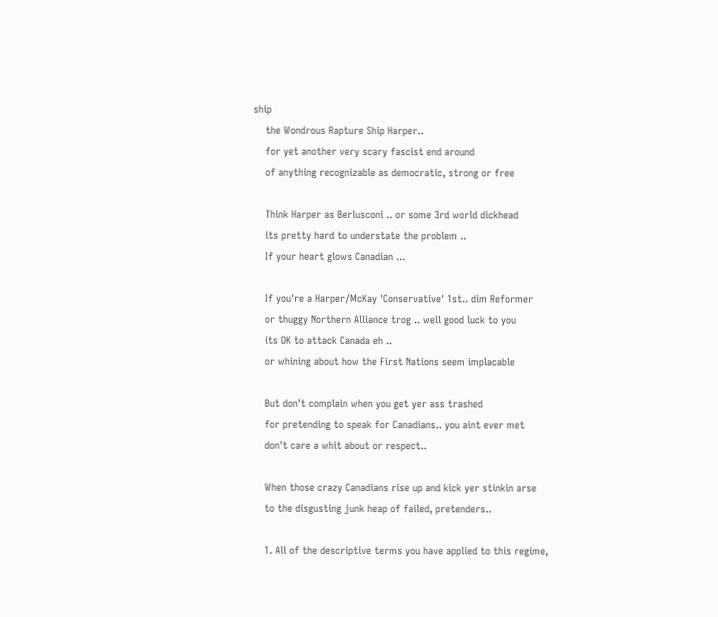ship
    the Wondrous Rapture Ship Harper..
    for yet another very scary fascist end around
    of anything recognizable as democratic, strong or free

    Think Harper as Berlusconi .. or some 3rd world dickhead
    its pretty hard to understate the problem ..
    If your heart glows Canadian ...

    If you're a Harper/McKay 'Conservative' 1st.. dim Reformer
    or thuggy Northern Alliance trog .. well good luck to you
    its OK to attack Canada eh ..
    or whining about how the First Nations seem implacable

    But don't complain when you get yer ass trashed
    for pretending to speak for Canadians.. you aint ever met
    don't care a whit about or respect..

    When those crazy Canadians rise up and kick yer stinkin arse
    to the disgusting junk heap of failed, pretenders..

    1. All of the descriptive terms you have applied to this regime,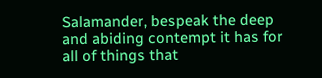Salamander, bespeak the deep and abiding contempt it has for all of things that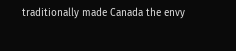traditionally made Canada the envy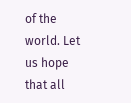of the world. Let us hope that all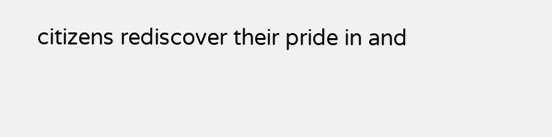citizens rediscover their pride in and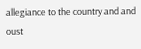allegiance to the country and and oust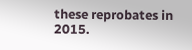these reprobates in 2015.